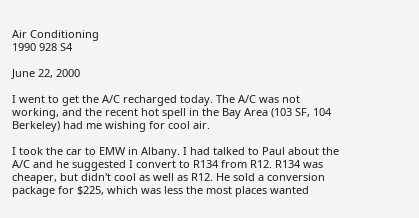Air Conditioning
1990 928 S4

June 22, 2000

I went to get the A/C recharged today. The A/C was not working, and the recent hot spell in the Bay Area (103 SF, 104 Berkeley) had me wishing for cool air.

I took the car to EMW in Albany. I had talked to Paul about the A/C and he suggested I convert to R134 from R12. R134 was cheaper, but didn't cool as well as R12. He sold a conversion package for $225, which was less the most places wanted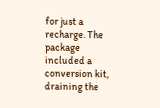for just a recharge. The package included a conversion kit, draining the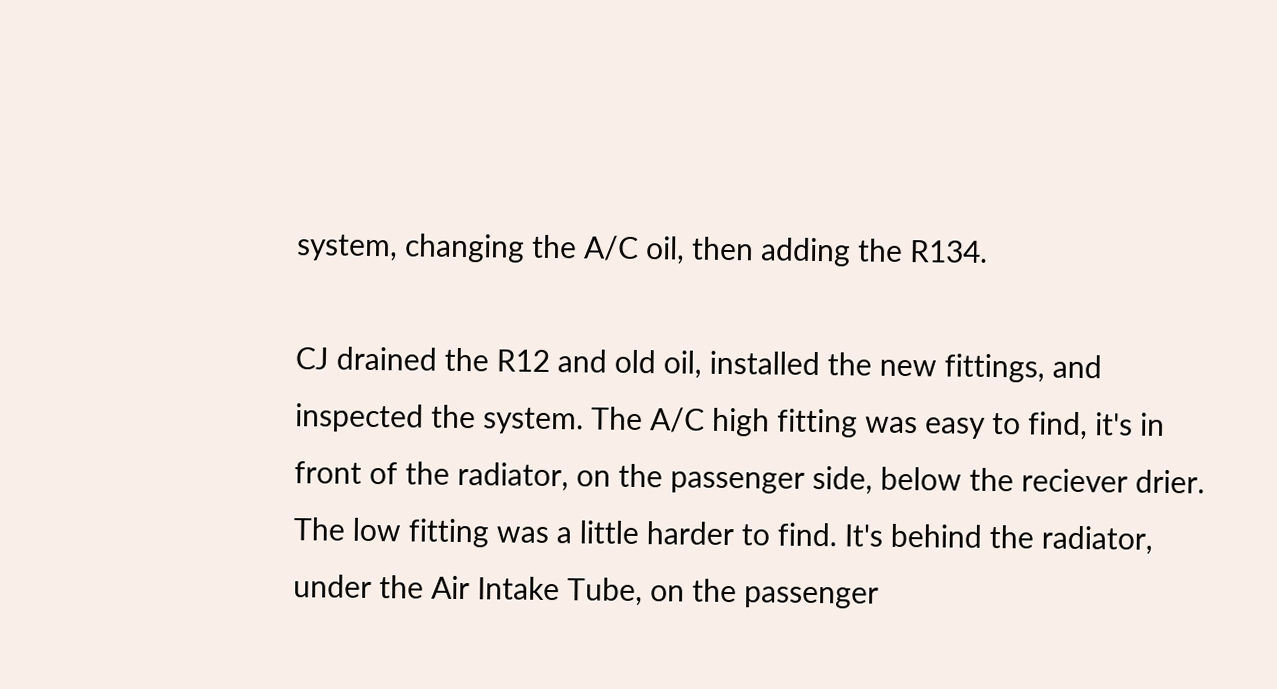system, changing the A/C oil, then adding the R134.

CJ drained the R12 and old oil, installed the new fittings, and inspected the system. The A/C high fitting was easy to find, it's in front of the radiator, on the passenger side, below the reciever drier. The low fitting was a little harder to find. It's behind the radiator, under the Air Intake Tube, on the passenger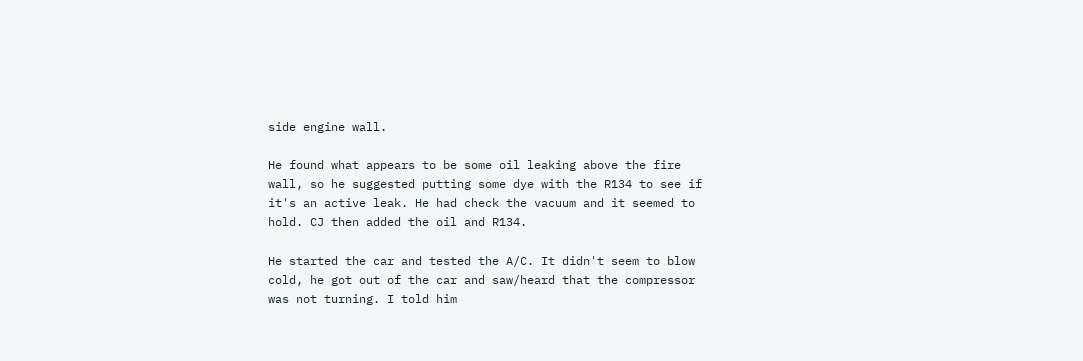side engine wall.

He found what appears to be some oil leaking above the fire wall, so he suggested putting some dye with the R134 to see if it's an active leak. He had check the vacuum and it seemed to hold. CJ then added the oil and R134.

He started the car and tested the A/C. It didn't seem to blow cold, he got out of the car and saw/heard that the compressor was not turning. I told him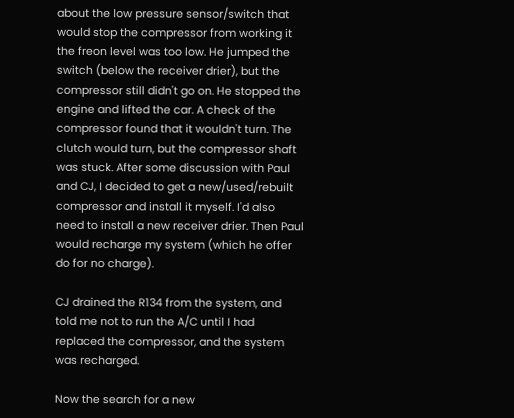about the low pressure sensor/switch that would stop the compressor from working it the freon level was too low. He jumped the switch (below the receiver drier), but the compressor still didn't go on. He stopped the engine and lifted the car. A check of the compressor found that it wouldn't turn. The clutch would turn, but the compressor shaft was stuck. After some discussion with Paul and CJ, I decided to get a new/used/rebuilt compressor and install it myself. I'd also need to install a new receiver drier. Then Paul would recharge my system (which he offer do for no charge).

CJ drained the R134 from the system, and told me not to run the A/C until I had replaced the compressor, and the system was recharged.

Now the search for a new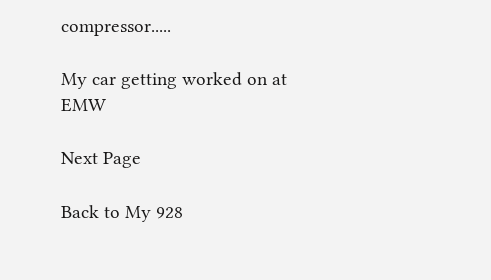compressor.....

My car getting worked on at EMW

Next Page

Back to My 928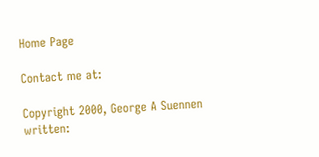Home Page

Contact me at:

Copyright 2000, George A Suennen
written: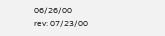06/26/00
rev: 07/23/00